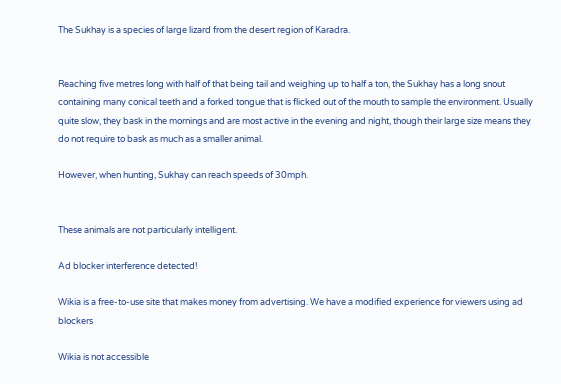The Sukhay is a species of large lizard from the desert region of Karadra.


Reaching five metres long with half of that being tail and weighing up to half a ton, the Sukhay has a long snout containing many conical teeth and a forked tongue that is flicked out of the mouth to sample the environment. Usually quite slow, they bask in the mornings and are most active in the evening and night, though their large size means they do not require to bask as much as a smaller animal.

However, when hunting, Sukhay can reach speeds of 30mph.


These animals are not particularly intelligent.

Ad blocker interference detected!

Wikia is a free-to-use site that makes money from advertising. We have a modified experience for viewers using ad blockers

Wikia is not accessible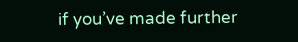if you’ve made further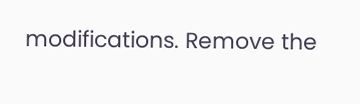modifications. Remove the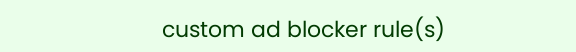custom ad blocker rule(s)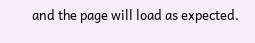and the page will load as expected.